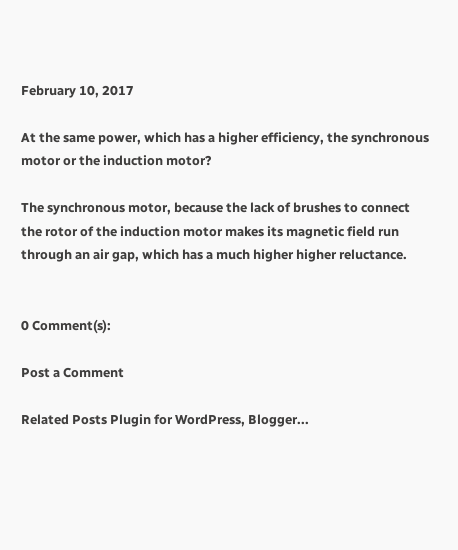February 10, 2017

At the same power, which has a higher efficiency, the synchronous motor or the induction motor?

The synchronous motor, because the lack of brushes to connect the rotor of the induction motor makes its magnetic field run through an air gap, which has a much higher higher reluctance.


0 Comment(s):

Post a Comment

Related Posts Plugin for WordPress, Blogger...